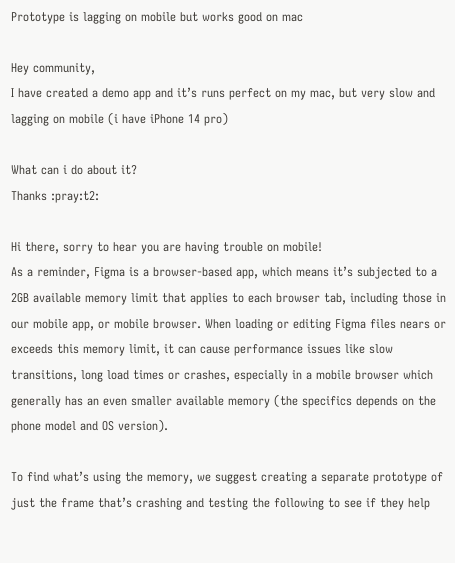Prototype is lagging on mobile but works good on mac

Hey community,
I have created a demo app and it’s runs perfect on my mac, but very slow and lagging on mobile (i have iPhone 14 pro)

What can i do about it?
Thanks :pray:t2:

Hi there, sorry to hear you are having trouble on mobile!
As a reminder, Figma is a browser-based app, which means it’s subjected to a 2GB available memory limit that applies to each browser tab, including those in our mobile app, or mobile browser. When loading or editing Figma files nears or exceeds this memory limit, it can cause performance issues like slow transitions, long load times or crashes, especially in a mobile browser which generally has an even smaller available memory (the specifics depends on the phone model and OS version).

To find what’s using the memory, we suggest creating a separate prototype of just the frame that’s crashing and testing the following to see if they help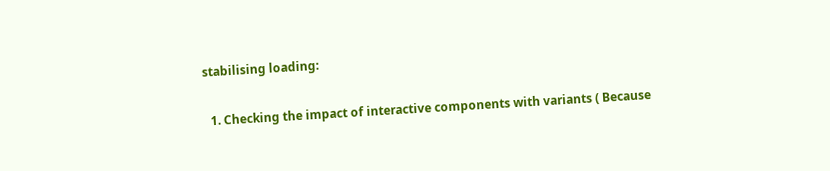stabilising loading:

  1. Checking the impact of interactive components with variants ( Because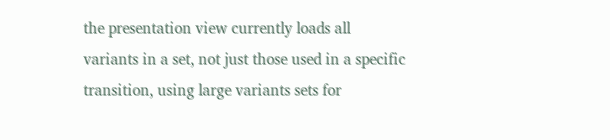the presentation view currently loads all variants in a set, not just those used in a specific transition, using large variants sets for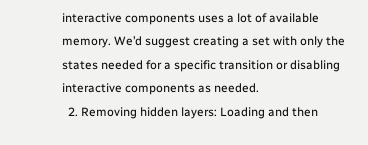interactive components uses a lot of available memory. We’d suggest creating a set with only the states needed for a specific transition or disabling interactive components as needed.
  2. Removing hidden layers: Loading and then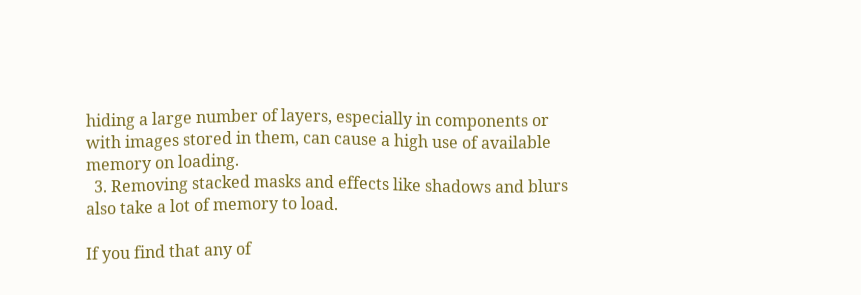hiding a large number of layers, especially in components or with images stored in them, can cause a high use of available memory on loading.
  3. Removing stacked masks and effects like shadows and blurs also take a lot of memory to load.

If you find that any of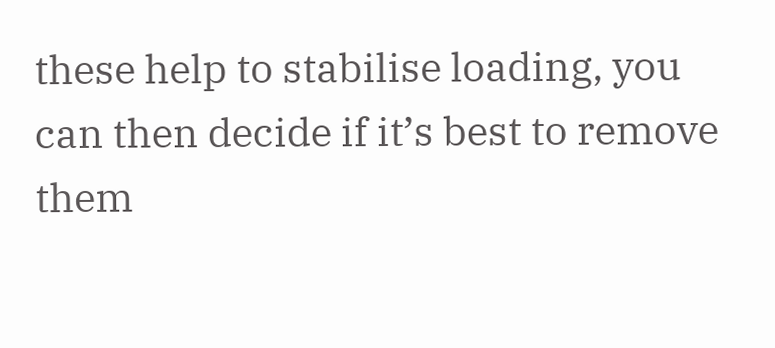these help to stabilise loading, you can then decide if it’s best to remove them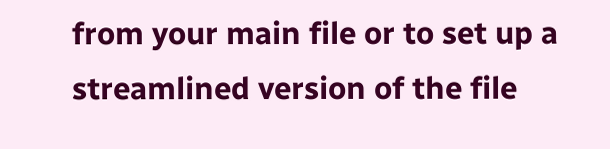from your main file or to set up a streamlined version of the file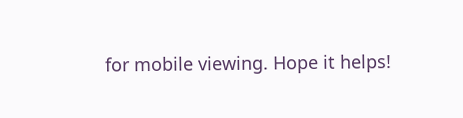for mobile viewing. Hope it helps!